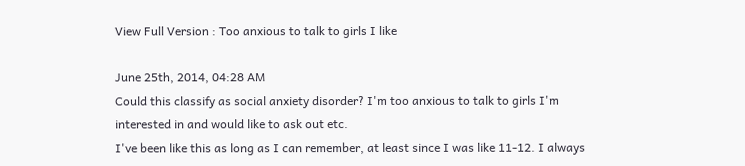View Full Version : Too anxious to talk to girls I like

June 25th, 2014, 04:28 AM
Could this classify as social anxiety disorder? I'm too anxious to talk to girls I'm interested in and would like to ask out etc.
I've been like this as long as I can remember, at least since I was like 11-12. I always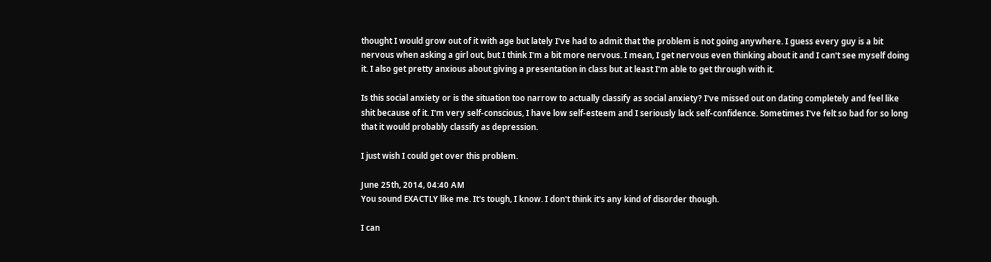thought I would grow out of it with age but lately I've had to admit that the problem is not going anywhere. I guess every guy is a bit nervous when asking a girl out, but I think I'm a bit more nervous. I mean, I get nervous even thinking about it and I can't see myself doing it. I also get pretty anxious about giving a presentation in class but at least I'm able to get through with it.

Is this social anxiety or is the situation too narrow to actually classify as social anxiety? I've missed out on dating completely and feel like shit because of it. I'm very self-conscious, I have low self-esteem and I seriously lack self-confidence. Sometimes I've felt so bad for so long that it would probably classify as depression.

I just wish I could get over this problem.

June 25th, 2014, 04:40 AM
You sound EXACTLY like me. It's tough, I know. I don't think it's any kind of disorder though.

I can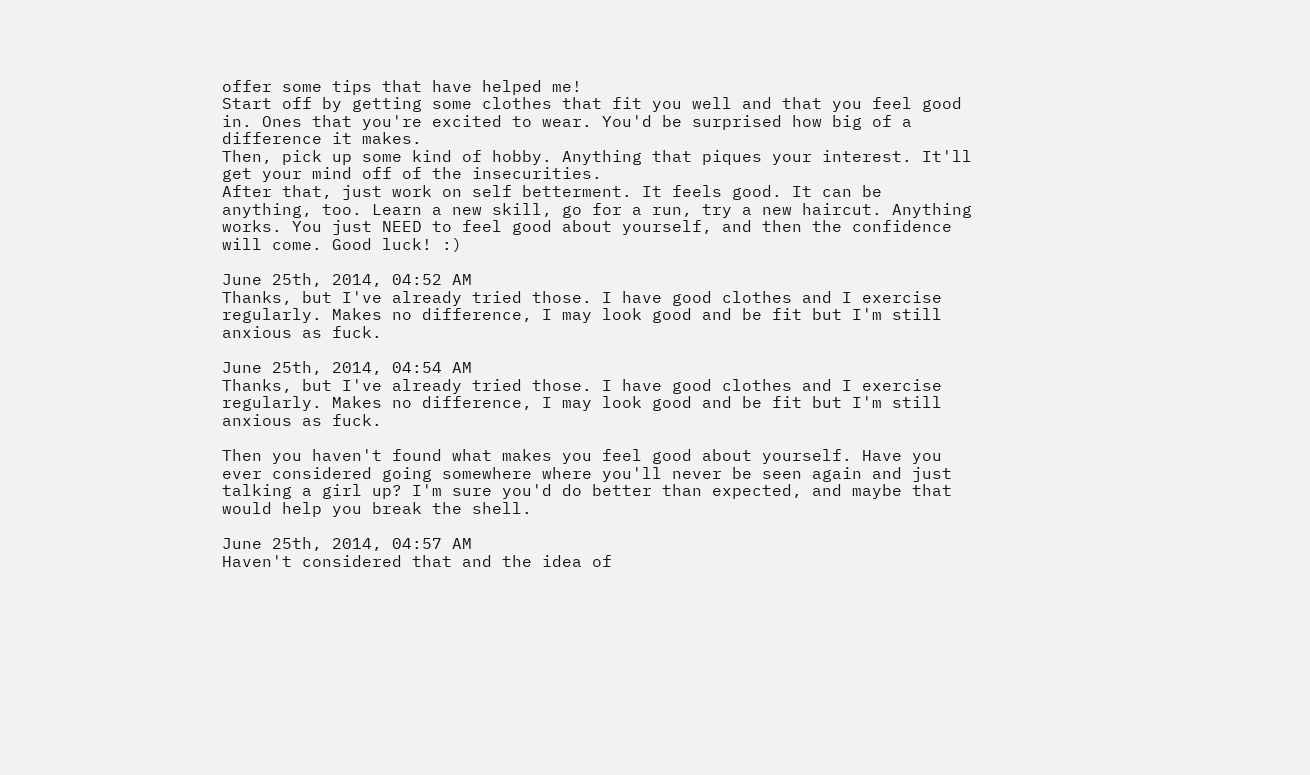offer some tips that have helped me!
Start off by getting some clothes that fit you well and that you feel good in. Ones that you're excited to wear. You'd be surprised how big of a difference it makes.
Then, pick up some kind of hobby. Anything that piques your interest. It'll get your mind off of the insecurities.
After that, just work on self betterment. It feels good. It can be anything, too. Learn a new skill, go for a run, try a new haircut. Anything works. You just NEED to feel good about yourself, and then the confidence will come. Good luck! :)

June 25th, 2014, 04:52 AM
Thanks, but I've already tried those. I have good clothes and I exercise regularly. Makes no difference, I may look good and be fit but I'm still anxious as fuck.

June 25th, 2014, 04:54 AM
Thanks, but I've already tried those. I have good clothes and I exercise regularly. Makes no difference, I may look good and be fit but I'm still anxious as fuck.

Then you haven't found what makes you feel good about yourself. Have you ever considered going somewhere where you'll never be seen again and just talking a girl up? I'm sure you'd do better than expected, and maybe that would help you break the shell.

June 25th, 2014, 04:57 AM
Haven't considered that and the idea of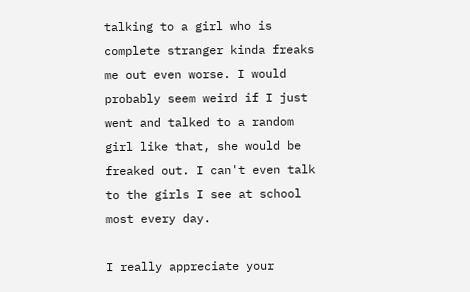talking to a girl who is complete stranger kinda freaks me out even worse. I would probably seem weird if I just went and talked to a random girl like that, she would be freaked out. I can't even talk to the girls I see at school most every day.

I really appreciate your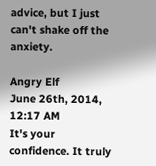advice, but I just can't shake off the anxiety.

Angry Elf
June 26th, 2014, 12:17 AM
It's your confidence. It truly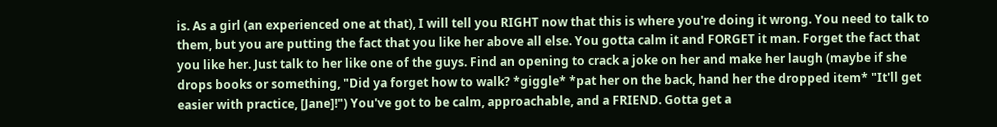is. As a girl (an experienced one at that), I will tell you RIGHT now that this is where you're doing it wrong. You need to talk to them, but you are putting the fact that you like her above all else. You gotta calm it and FORGET it man. Forget the fact that you like her. Just talk to her like one of the guys. Find an opening to crack a joke on her and make her laugh (maybe if she drops books or something, "Did ya forget how to walk? *giggle* *pat her on the back, hand her the dropped item* "It'll get easier with practice, [Jane]!") You've got to be calm, approachable, and a FRIEND. Gotta get a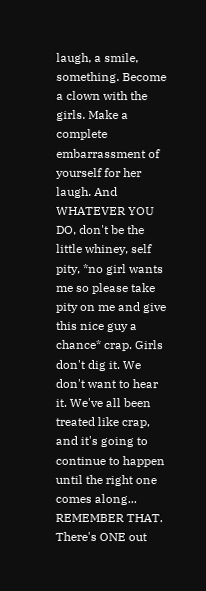laugh, a smile, something. Become a clown with the girls. Make a complete embarrassment of yourself for her laugh. And WHATEVER YOU DO, don't be the little whiney, self pity, *no girl wants me so please take pity on me and give this nice guy a chance* crap. Girls don't dig it. We don't want to hear it. We've all been treated like crap, and it's going to continue to happen until the right one comes along... REMEMBER THAT. There's ONE out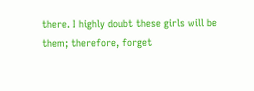there. I highly doubt these girls will be them; therefore, forget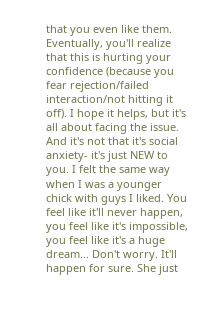that you even like them. Eventually, you'll realize that this is hurting your confidence (because you fear rejection/failed interaction/not hitting it off). I hope it helps, but it's all about facing the issue. And it's not that it's social anxiety- it's just NEW to you. I felt the same way when I was a younger chick with guys I liked. You feel like it'll never happen, you feel like it's impossible, you feel like it's a huge dream... Don't worry. It'll happen for sure. She just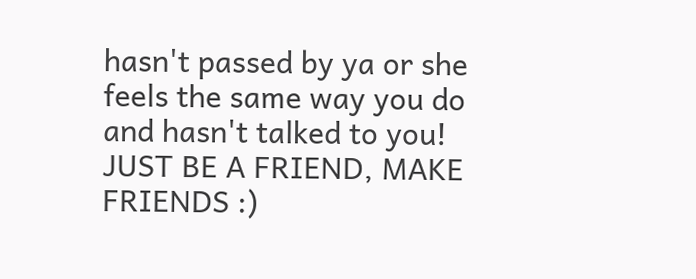hasn't passed by ya or she feels the same way you do and hasn't talked to you! JUST BE A FRIEND, MAKE FRIENDS :)